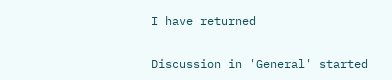I have returned

Discussion in 'General' started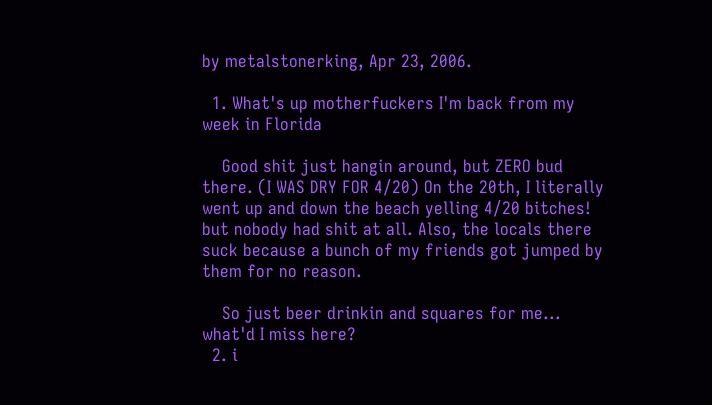by metalstonerking, Apr 23, 2006.

  1. What's up motherfuckers I'm back from my week in Florida

    Good shit just hangin around, but ZERO bud there. (I WAS DRY FOR 4/20) On the 20th, I literally went up and down the beach yelling 4/20 bitches! but nobody had shit at all. Also, the locals there suck because a bunch of my friends got jumped by them for no reason.

    So just beer drinkin and squares for me... what'd I miss here?
  2. i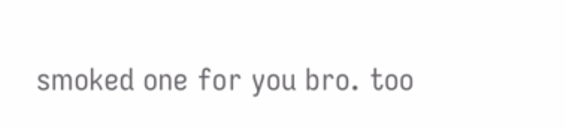smoked one for you bro. too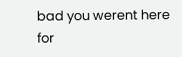bad you werent here for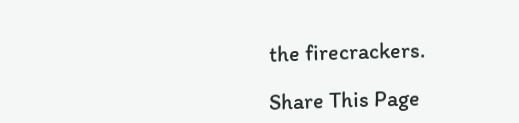the firecrackers.

Share This Page